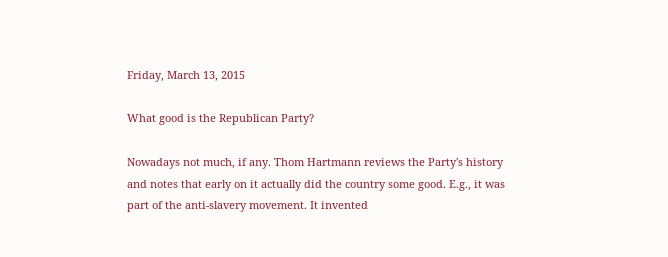Friday, March 13, 2015

What good is the Republican Party?

Nowadays not much, if any. Thom Hartmann reviews the Party's history and notes that early on it actually did the country some good. E.g., it was part of the anti-slavery movement. It invented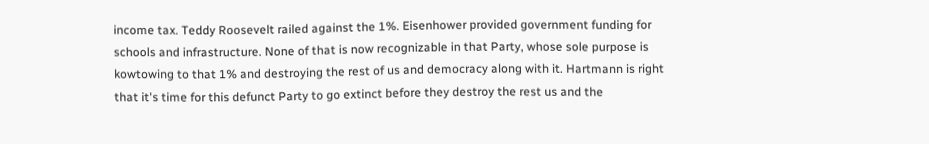income tax. Teddy Roosevelt railed against the 1%. Eisenhower provided government funding for schools and infrastructure. None of that is now recognizable in that Party, whose sole purpose is kowtowing to that 1% and destroying the rest of us and democracy along with it. Hartmann is right that it's time for this defunct Party to go extinct before they destroy the rest us and the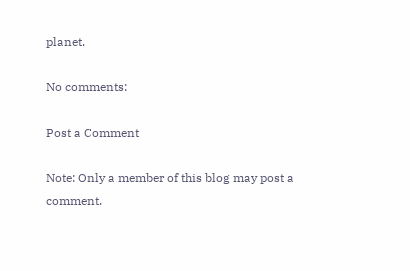planet.

No comments:

Post a Comment

Note: Only a member of this blog may post a comment.